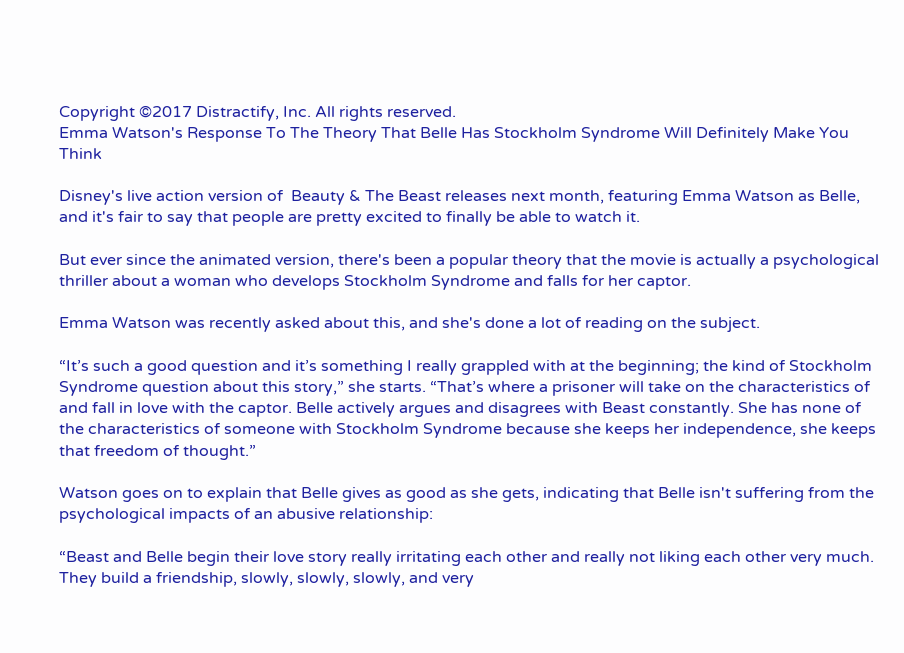Copyright ©2017 Distractify, Inc. All rights reserved.
Emma Watson's Response To The Theory That Belle Has Stockholm Syndrome Will Definitely Make You Think

Disney's live action version of  Beauty & The Beast releases next month, featuring Emma Watson as Belle, and it's fair to say that people are pretty excited to finally be able to watch it.

But ever since the animated version, there's been a popular theory that the movie is actually a psychological thriller about a woman who develops Stockholm Syndrome and falls for her captor.

Emma Watson was recently asked about this, and she's done a lot of reading on the subject.

“It’s such a good question and it’s something I really grappled with at the beginning; the kind of Stockholm Syndrome question about this story,” she starts. “That’s where a prisoner will take on the characteristics of and fall in love with the captor. Belle actively argues and disagrees with Beast constantly. She has none of the characteristics of someone with Stockholm Syndrome because she keeps her independence, she keeps that freedom of thought.”

Watson goes on to explain that Belle gives as good as she gets, indicating that Belle isn't suffering from the psychological impacts of an abusive relationship:

“Beast and Belle begin their love story really irritating each other and really not liking each other very much. They build a friendship, slowly, slowly, slowly, and very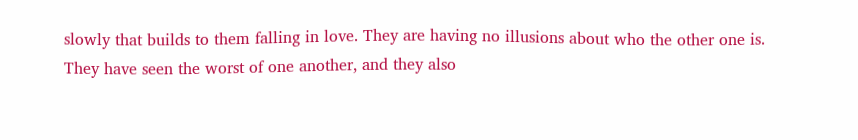slowly that builds to them falling in love. They are having no illusions about who the other one is. They have seen the worst of one another, and they also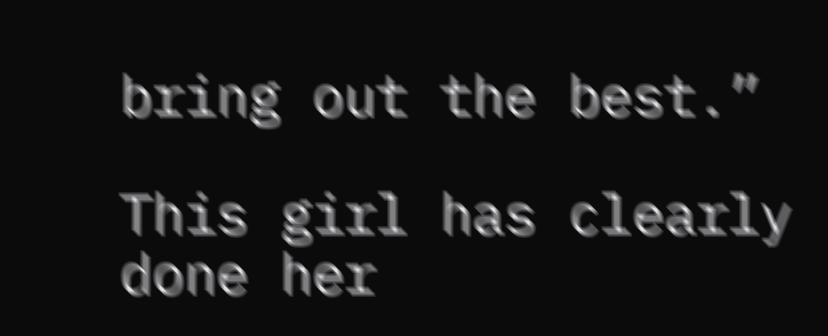bring out the best.”

This girl has clearly done her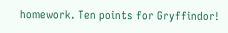homework. Ten points for Gryffindor!